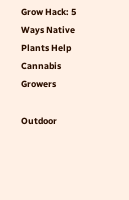Grow Hack: 5 Ways Native Plants Help Cannabis Growers

Outdoor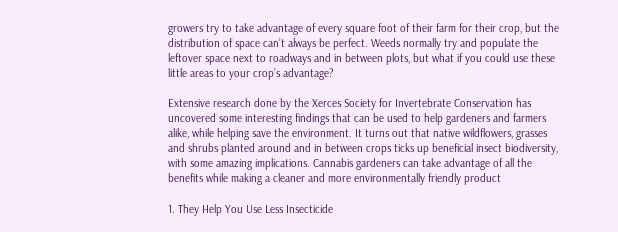growers try to take advantage of every square foot of their farm for their crop, but the distribution of space can’t always be perfect. Weeds normally try and populate the leftover space next to roadways and in between plots, but what if you could use these little areas to your crop’s advantage?

Extensive research done by the Xerces Society for Invertebrate Conservation has uncovered some interesting findings that can be used to help gardeners and farmers alike, while helping save the environment. It turns out that native wildflowers, grasses and shrubs planted around and in between crops ticks up beneficial insect biodiversity, with some amazing implications. Cannabis gardeners can take advantage of all the benefits while making a cleaner and more environmentally friendly product

1. They Help You Use Less Insecticide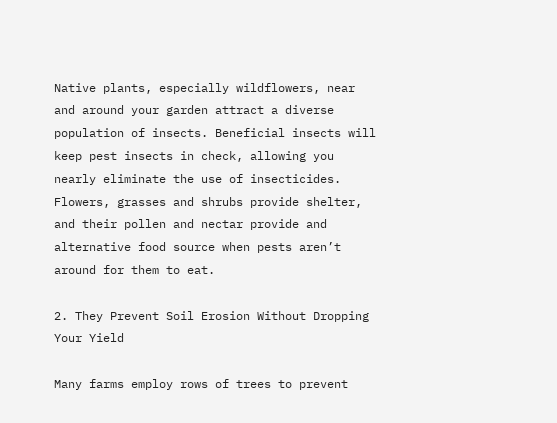Native plants, especially wildflowers, near and around your garden attract a diverse population of insects. Beneficial insects will keep pest insects in check, allowing you nearly eliminate the use of insecticides. Flowers, grasses and shrubs provide shelter, and their pollen and nectar provide and alternative food source when pests aren’t around for them to eat.

2. They Prevent Soil Erosion Without Dropping Your Yield

Many farms employ rows of trees to prevent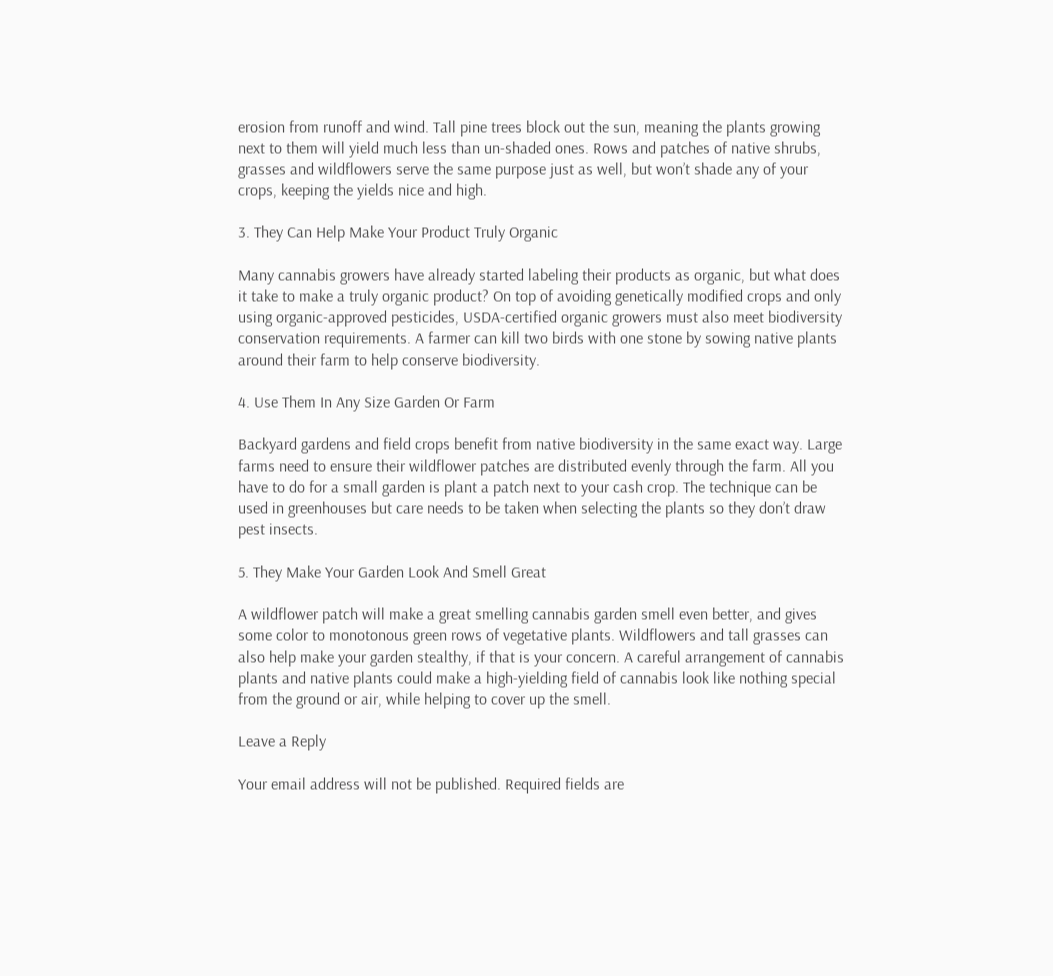erosion from runoff and wind. Tall pine trees block out the sun, meaning the plants growing next to them will yield much less than un-shaded ones. Rows and patches of native shrubs, grasses and wildflowers serve the same purpose just as well, but won’t shade any of your crops, keeping the yields nice and high.

3. They Can Help Make Your Product Truly Organic

Many cannabis growers have already started labeling their products as organic, but what does it take to make a truly organic product? On top of avoiding genetically modified crops and only using organic-approved pesticides, USDA-certified organic growers must also meet biodiversity conservation requirements. A farmer can kill two birds with one stone by sowing native plants around their farm to help conserve biodiversity.

4. Use Them In Any Size Garden Or Farm

Backyard gardens and field crops benefit from native biodiversity in the same exact way. Large farms need to ensure their wildflower patches are distributed evenly through the farm. All you have to do for a small garden is plant a patch next to your cash crop. The technique can be used in greenhouses but care needs to be taken when selecting the plants so they don’t draw pest insects.

5. They Make Your Garden Look And Smell Great

A wildflower patch will make a great smelling cannabis garden smell even better, and gives some color to monotonous green rows of vegetative plants. Wildflowers and tall grasses can also help make your garden stealthy, if that is your concern. A careful arrangement of cannabis plants and native plants could make a high-yielding field of cannabis look like nothing special from the ground or air, while helping to cover up the smell.

Leave a Reply

Your email address will not be published. Required fields are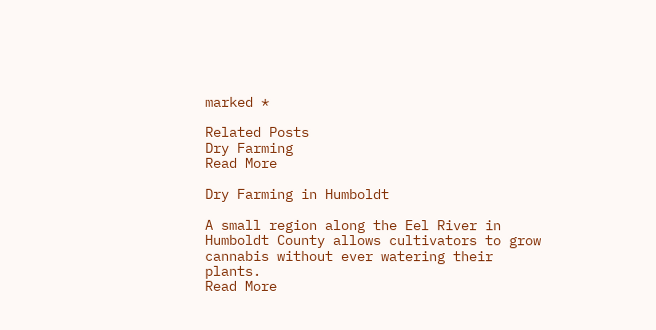marked *

Related Posts
Dry Farming
Read More

Dry Farming in Humboldt

A small region along the Eel River in Humboldt County allows cultivators to grow cannabis without ever watering their plants.
Read More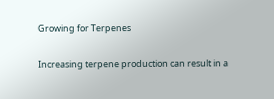Growing for Terpenes

Increasing terpene production can result in a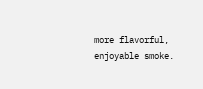more flavorful, enjoyable smoke.